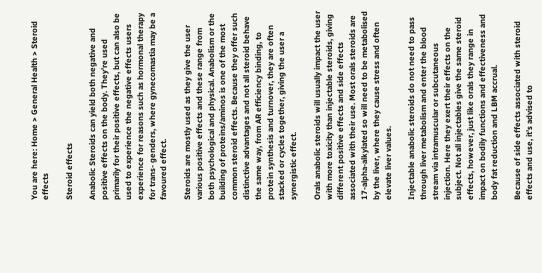You are here: Home > General Health > Steroid effects

Steroid effects

Anabolic Steroids can yield both negative and positive effects on the body. They’re used primarily for their positive effects, but can also be used to experience the negative effects users experience for reasons such as hormonal therapy for trans- genders, where gynecomastia may be a favoured effect.

Steroids are mostly used as they give the user various positive effects and these range from both psychological and physical. Anabolism or the building of proteins/aminos is one of the most common steroid effects. Because they offer such distinctive advantages and not all steroid behave the same way, from AR efficiency binding, to protein synthesis and turnover, they are often stacked or cycles together, giving the user a synergistic effect.

Orals anabolic steroids will usually impact the user with more toxicity than injectable steroids, giving different positive effects and side effects associated with their use. Most orals steroids are 17-alpha-alkylated so will need to be metabolised by the liver, where they cause stress and often elevate liver values.

Injectable anabolic steroids do not need to pass through liver metabolism and enter the blood stream via intramuscular or subcutaneous injection. Here they exert their effects on the subject. Not all injectables give the same steroid effects, however, just like orals they range in impact on bodily functions and effectiveness and body fat reduction and LBM accrual.

Because of side effects associated with steroid effects and use, it’s advised to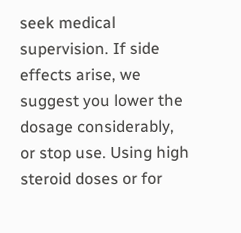seek medical supervision. If side effects arise, we suggest you lower the dosage considerably, or stop use. Using high steroid doses or for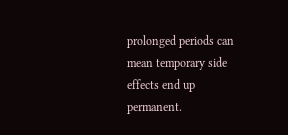prolonged periods can mean temporary side effects end up permanent.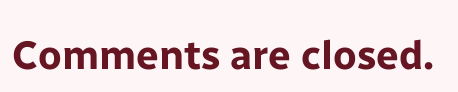Comments are closed.